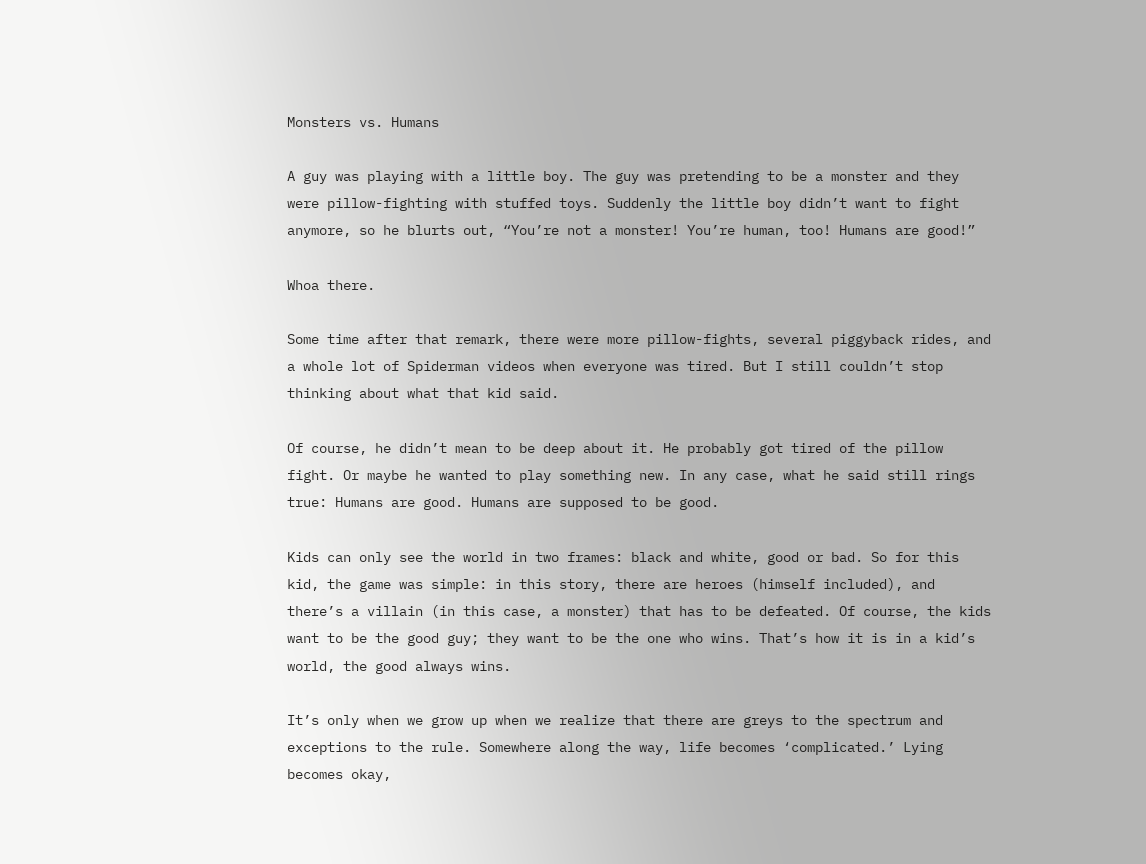Monsters vs. Humans

A guy was playing with a little boy. The guy was pretending to be a monster and they were pillow-fighting with stuffed toys. Suddenly the little boy didn’t want to fight anymore, so he blurts out, “You’re not a monster! You’re human, too! Humans are good!”

Whoa there.

Some time after that remark, there were more pillow-fights, several piggyback rides, and a whole lot of Spiderman videos when everyone was tired. But I still couldn’t stop thinking about what that kid said.

Of course, he didn’t mean to be deep about it. He probably got tired of the pillow fight. Or maybe he wanted to play something new. In any case, what he said still rings true: Humans are good. Humans are supposed to be good.

Kids can only see the world in two frames: black and white, good or bad. So for this kid, the game was simple: in this story, there are heroes (himself included), and there’s a villain (in this case, a monster) that has to be defeated. Of course, the kids want to be the good guy; they want to be the one who wins. That’s how it is in a kid’s world, the good always wins.

It’s only when we grow up when we realize that there are greys to the spectrum and exceptions to the rule. Somewhere along the way, life becomes ‘complicated.’ Lying becomes okay,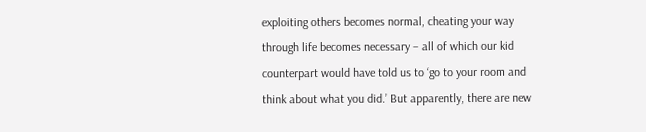exploiting others becomes normal, cheating your way through life becomes necessary – all of which our kid counterpart would have told us to ‘go to your room and think about what you did.’ But apparently, there are new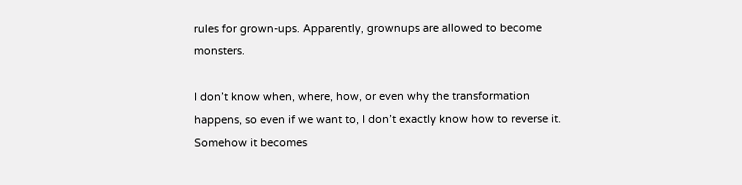rules for grown-ups. Apparently, grownups are allowed to become monsters.

I don’t know when, where, how, or even why the transformation happens, so even if we want to, I don’t exactly know how to reverse it. Somehow it becomes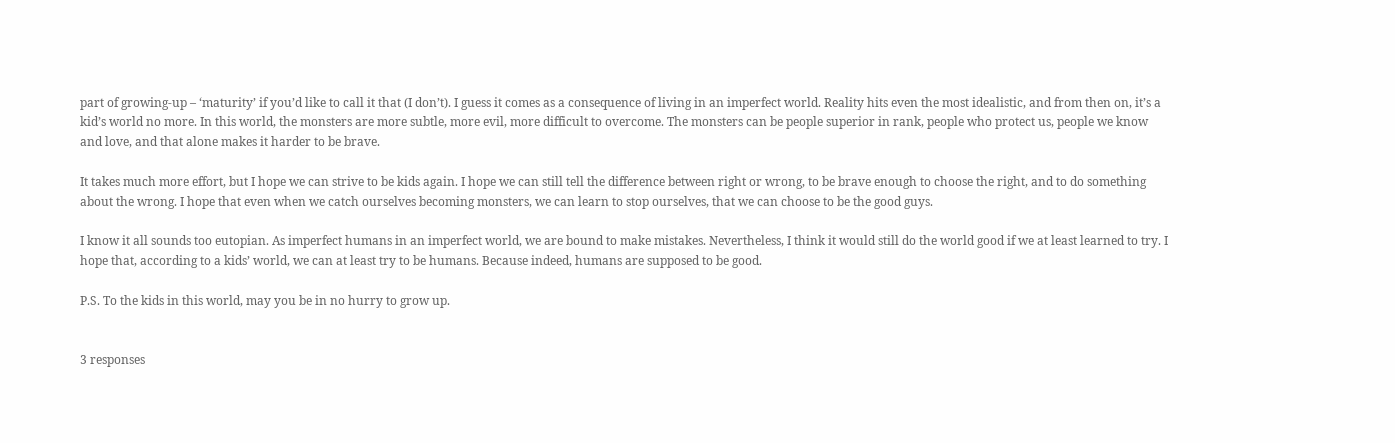part of growing-up – ‘maturity’ if you’d like to call it that (I don’t). I guess it comes as a consequence of living in an imperfect world. Reality hits even the most idealistic, and from then on, it’s a kid’s world no more. In this world, the monsters are more subtle, more evil, more difficult to overcome. The monsters can be people superior in rank, people who protect us, people we know and love, and that alone makes it harder to be brave.

It takes much more effort, but I hope we can strive to be kids again. I hope we can still tell the difference between right or wrong, to be brave enough to choose the right, and to do something about the wrong. I hope that even when we catch ourselves becoming monsters, we can learn to stop ourselves, that we can choose to be the good guys.

I know it all sounds too eutopian. As imperfect humans in an imperfect world, we are bound to make mistakes. Nevertheless, I think it would still do the world good if we at least learned to try. I hope that, according to a kids’ world, we can at least try to be humans. Because indeed, humans are supposed to be good.

P.S. To the kids in this world, may you be in no hurry to grow up.


3 responses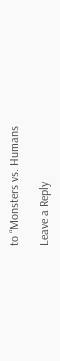to “Monsters vs. Humans

Leave a Reply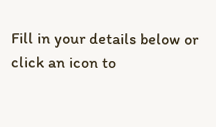Fill in your details below or click an icon to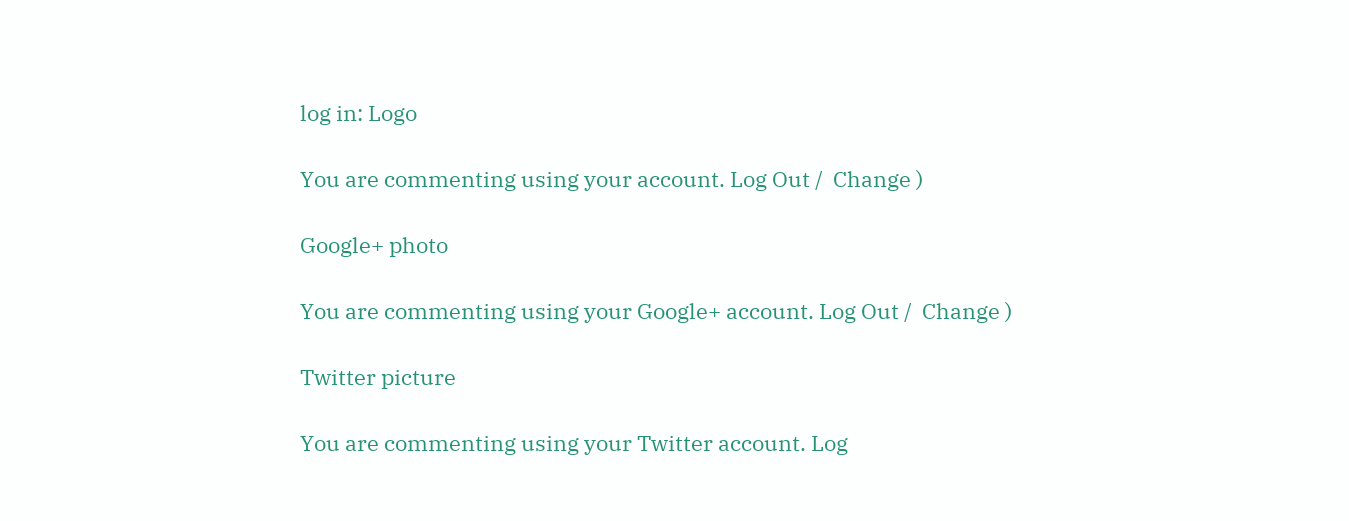log in: Logo

You are commenting using your account. Log Out /  Change )

Google+ photo

You are commenting using your Google+ account. Log Out /  Change )

Twitter picture

You are commenting using your Twitter account. Log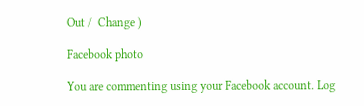Out /  Change )

Facebook photo

You are commenting using your Facebook account. Log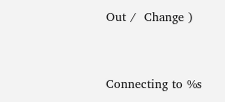Out /  Change )


Connecting to %s